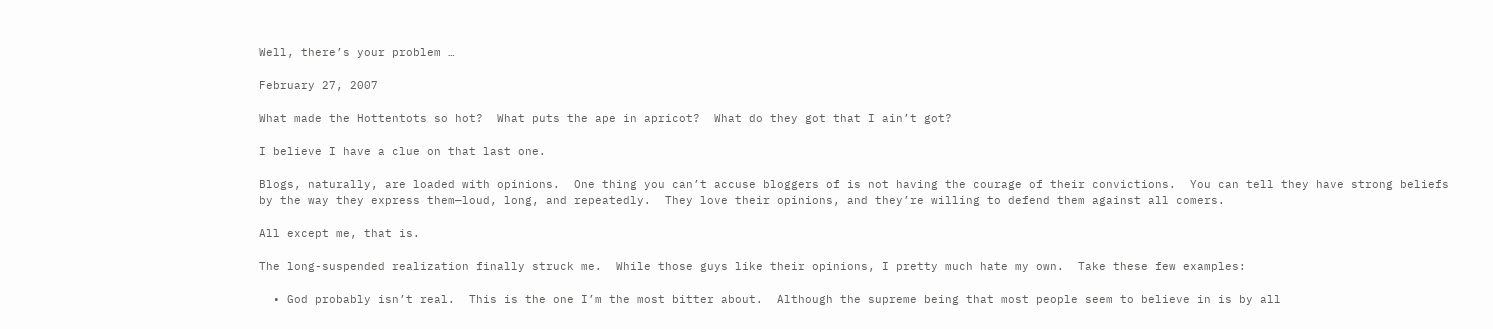Well, there’s your problem …

February 27, 2007

What made the Hottentots so hot?  What puts the ape in apricot?  What do they got that I ain’t got?

I believe I have a clue on that last one.

Blogs, naturally, are loaded with opinions.  One thing you can’t accuse bloggers of is not having the courage of their convictions.  You can tell they have strong beliefs by the way they express them—loud, long, and repeatedly.  They love their opinions, and they’re willing to defend them against all comers.

All except me, that is.

The long-suspended realization finally struck me.  While those guys like their opinions, I pretty much hate my own.  Take these few examples:

  • God probably isn’t real.  This is the one I’m the most bitter about.  Although the supreme being that most people seem to believe in is by all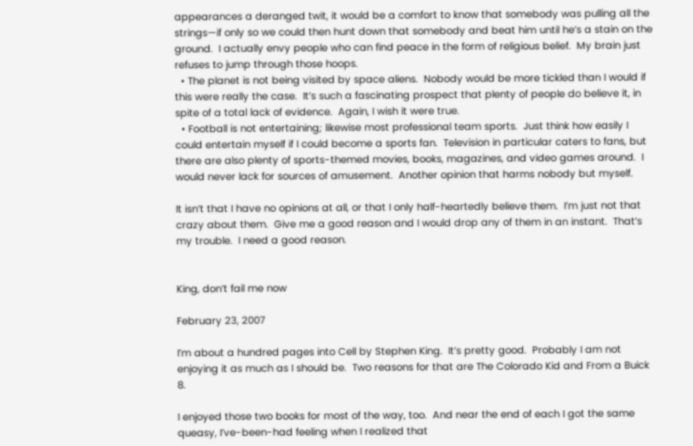appearances a deranged twit, it would be a comfort to know that somebody was pulling all the strings—if only so we could then hunt down that somebody and beat him until he’s a stain on the ground.  I actually envy people who can find peace in the form of religious belief.  My brain just refuses to jump through those hoops.
  • The planet is not being visited by space aliens.  Nobody would be more tickled than I would if this were really the case.  It’s such a fascinating prospect that plenty of people do believe it, in spite of a total lack of evidence.  Again, I wish it were true.
  • Football is not entertaining; likewise most professional team sports.  Just think how easily I could entertain myself if I could become a sports fan.  Television in particular caters to fans, but there are also plenty of sports-themed movies, books, magazines, and video games around.  I would never lack for sources of amusement.  Another opinion that harms nobody but myself.

It isn’t that I have no opinions at all, or that I only half-heartedly believe them.  I’m just not that crazy about them.  Give me a good reason and I would drop any of them in an instant.  That’s my trouble.  I need a good reason.


King, don’t fail me now

February 23, 2007

I’m about a hundred pages into Cell by Stephen King.  It’s pretty good.  Probably I am not enjoying it as much as I should be.  Two reasons for that are The Colorado Kid and From a Buick 8.

I enjoyed those two books for most of the way, too.  And near the end of each I got the same queasy, I’ve-been-had feeling when I realized that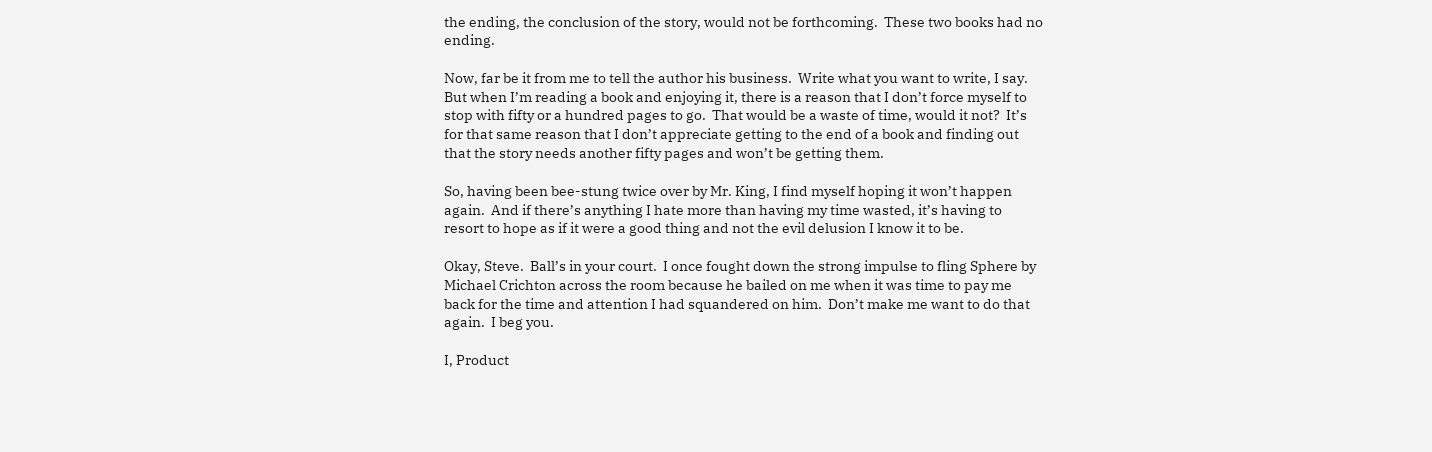the ending, the conclusion of the story, would not be forthcoming.  These two books had no ending.

Now, far be it from me to tell the author his business.  Write what you want to write, I say.  But when I’m reading a book and enjoying it, there is a reason that I don’t force myself to stop with fifty or a hundred pages to go.  That would be a waste of time, would it not?  It’s for that same reason that I don’t appreciate getting to the end of a book and finding out that the story needs another fifty pages and won’t be getting them.

So, having been bee-stung twice over by Mr. King, I find myself hoping it won’t happen again.  And if there’s anything I hate more than having my time wasted, it’s having to resort to hope as if it were a good thing and not the evil delusion I know it to be.

Okay, Steve.  Ball’s in your court.  I once fought down the strong impulse to fling Sphere by Michael Crichton across the room because he bailed on me when it was time to pay me back for the time and attention I had squandered on him.  Don’t make me want to do that again.  I beg you.

I, Product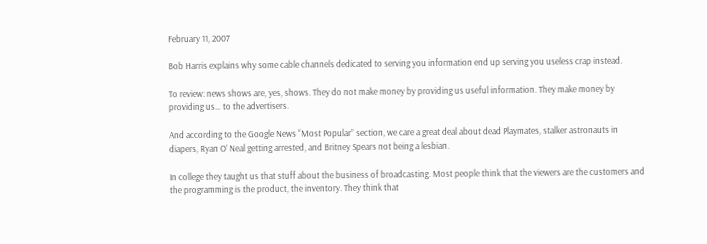February 11, 2007

Bob Harris explains why some cable channels dedicated to serving you information end up serving you useless crap instead.

To review: news shows are, yes, shows. They do not make money by providing us useful information. They make money by providing us… to the advertisers.

And according to the Google News “Most Popular” section, we care a great deal about dead Playmates, stalker astronauts in diapers, Ryan O’ Neal getting arrested, and Britney Spears not being a lesbian.

In college they taught us that stuff about the business of broadcasting. Most people think that the viewers are the customers and the programming is the product, the inventory. They think that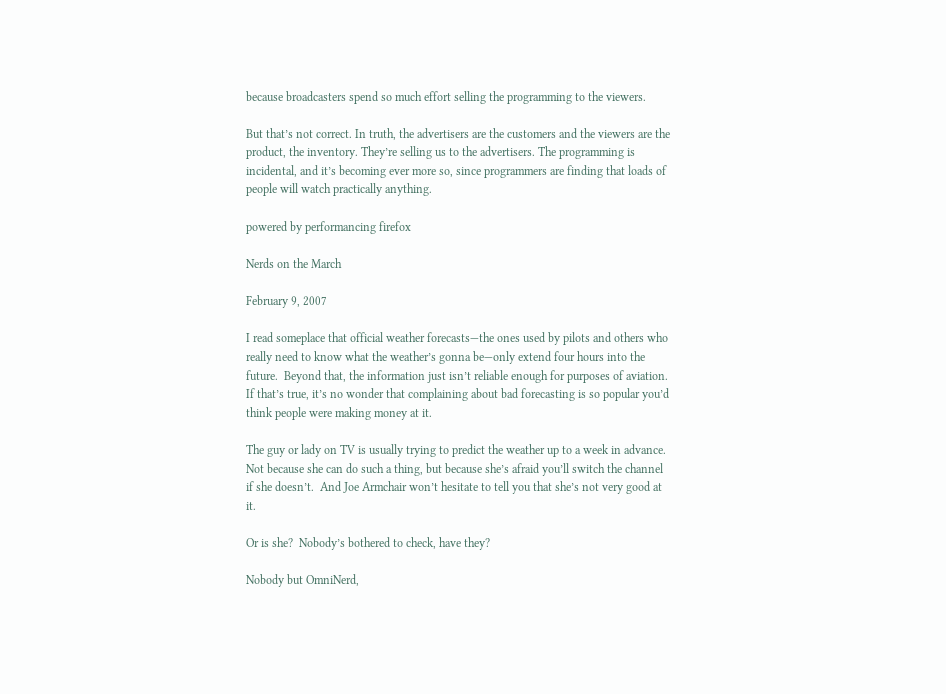because broadcasters spend so much effort selling the programming to the viewers.

But that’s not correct. In truth, the advertisers are the customers and the viewers are the product, the inventory. They’re selling us to the advertisers. The programming is incidental, and it’s becoming ever more so, since programmers are finding that loads of people will watch practically anything.

powered by performancing firefox

Nerds on the March

February 9, 2007

I read someplace that official weather forecasts—the ones used by pilots and others who really need to know what the weather’s gonna be—only extend four hours into the future.  Beyond that, the information just isn’t reliable enough for purposes of aviation.  If that’s true, it’s no wonder that complaining about bad forecasting is so popular you’d think people were making money at it.

The guy or lady on TV is usually trying to predict the weather up to a week in advance.  Not because she can do such a thing, but because she’s afraid you’ll switch the channel if she doesn’t.  And Joe Armchair won’t hesitate to tell you that she’s not very good at it.

Or is she?  Nobody’s bothered to check, have they?

Nobody but OmniNerd,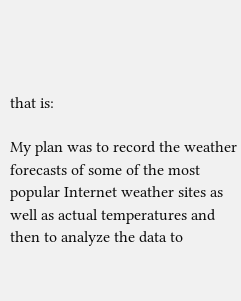that is:

My plan was to record the weather forecasts of some of the most popular Internet weather sites as well as actual temperatures and then to analyze the data to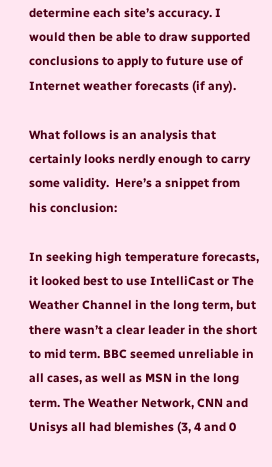determine each site’s accuracy. I would then be able to draw supported conclusions to apply to future use of Internet weather forecasts (if any).

What follows is an analysis that certainly looks nerdly enough to carry some validity.  Here’s a snippet from his conclusion:

In seeking high temperature forecasts, it looked best to use IntelliCast or The Weather Channel in the long term, but there wasn’t a clear leader in the short to mid term. BBC seemed unreliable in all cases, as well as MSN in the long term. The Weather Network, CNN and Unisys all had blemishes (3, 4 and 0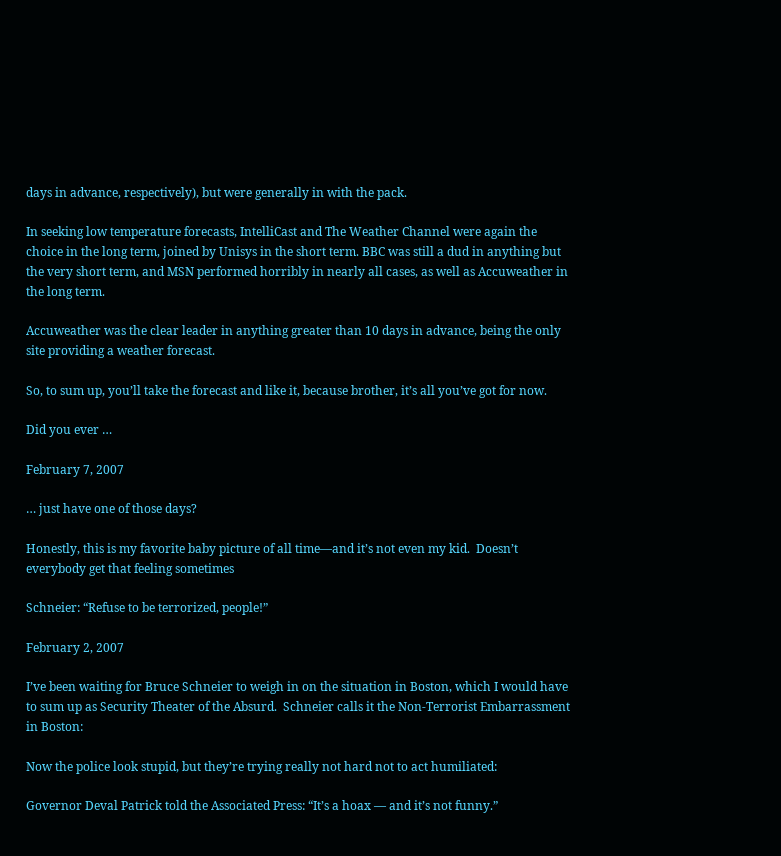days in advance, respectively), but were generally in with the pack.

In seeking low temperature forecasts, IntelliCast and The Weather Channel were again the choice in the long term, joined by Unisys in the short term. BBC was still a dud in anything but the very short term, and MSN performed horribly in nearly all cases, as well as Accuweather in the long term.

Accuweather was the clear leader in anything greater than 10 days in advance, being the only site providing a weather forecast.

So, to sum up, you’ll take the forecast and like it, because brother, it’s all you’ve got for now.

Did you ever …

February 7, 2007

… just have one of those days?

Honestly, this is my favorite baby picture of all time—and it’s not even my kid.  Doesn’t everybody get that feeling sometimes

Schneier: “Refuse to be terrorized, people!”

February 2, 2007

I’ve been waiting for Bruce Schneier to weigh in on the situation in Boston, which I would have to sum up as Security Theater of the Absurd.  Schneier calls it the Non-Terrorist Embarrassment in Boston:

Now the police look stupid, but they’re trying really not hard not to act humiliated:

Governor Deval Patrick told the Associated Press: “It’s a hoax — and it’s not funny.”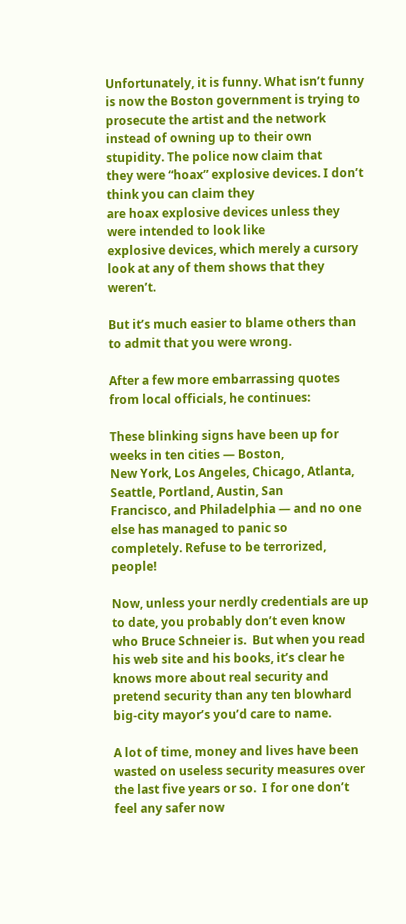Unfortunately, it is funny. What isn’t funny is now the Boston government is trying to prosecute the artist and the network
instead of owning up to their own stupidity. The police now claim that
they were “hoax” explosive devices. I don’t think you can claim they
are hoax explosive devices unless they were intended to look like
explosive devices, which merely a cursory look at any of them shows that they weren’t.

But it’s much easier to blame others than to admit that you were wrong.

After a few more embarrassing quotes from local officials, he continues:

These blinking signs have been up for weeks in ten cities — Boston,
New York, Los Angeles, Chicago, Atlanta, Seattle, Portland, Austin, San
Francisco, and Philadelphia — and no one else has managed to panic so
completely. Refuse to be terrorized, people!

Now, unless your nerdly credentials are up to date, you probably don’t even know who Bruce Schneier is.  But when you read his web site and his books, it’s clear he knows more about real security and pretend security than any ten blowhard big-city mayor’s you’d care to name.

A lot of time, money and lives have been wasted on useless security measures over the last five years or so.  I for one don’t feel any safer now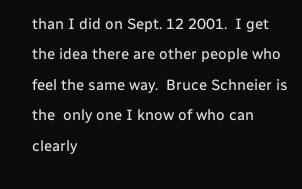than I did on Sept. 12 2001.  I get the idea there are other people who feel the same way.  Bruce Schneier is the  only one I know of who can clearly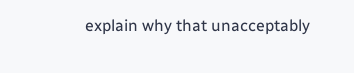explain why that unacceptably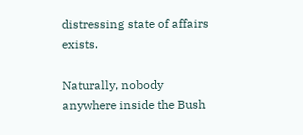distressing state of affairs exists.

Naturally, nobody anywhere inside the Bush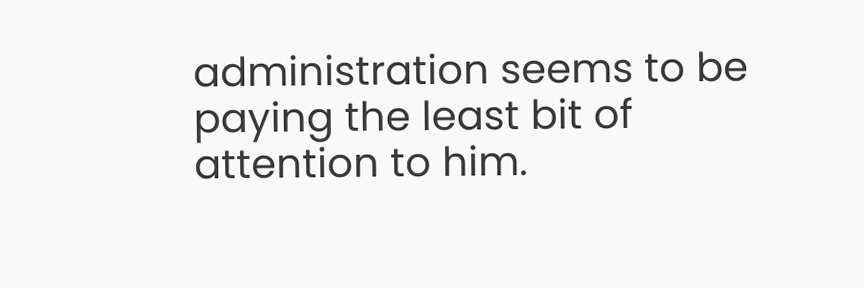administration seems to be paying the least bit of attention to him.